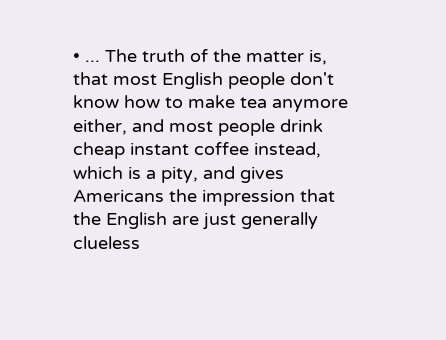• ... The truth of the matter is, that most English people don't know how to make tea anymore either, and most people drink cheap instant coffee instead, which is a pity, and gives Americans the impression that the English are just generally clueless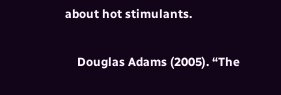about hot stimulants.

    Douglas Adams (2005). “The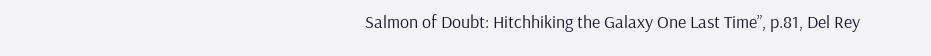Salmon of Doubt: Hitchhiking the Galaxy One Last Time”, p.81, Del Rey